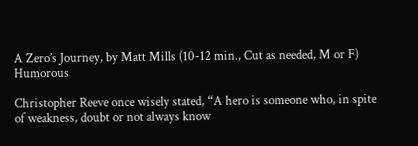A Zero’s Journey, by Matt Mills (10-12 min., Cut as needed, M or F) Humorous

Christopher Reeve once wisely stated, “A hero is someone who, in spite of weakness, doubt or not always know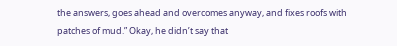the answers, goes ahead and overcomes anyway, and fixes roofs with patches of mud.” Okay, he didn’t say that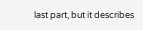last part, but it describes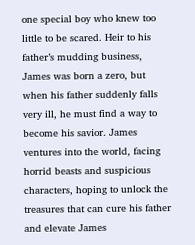one special boy who knew too little to be scared. Heir to his father’s mudding business, James was born a zero, but when his father suddenly falls very ill, he must find a way to become his savior. James ventures into the world, facing horrid beasts and suspicious characters, hoping to unlock the treasures that can cure his father and elevate James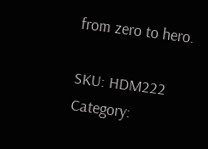from zero to hero.

SKU: HDM222 Category: